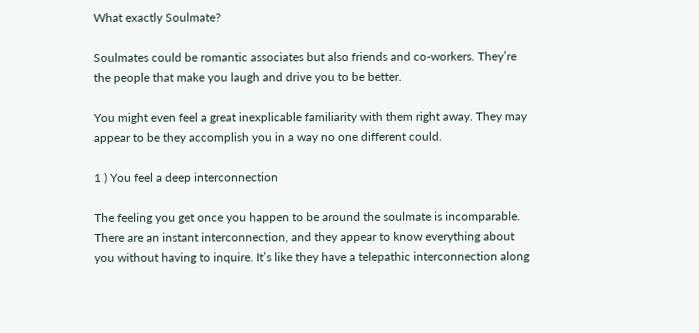What exactly Soulmate?

Soulmates could be romantic associates but also friends and co-workers. They’re the people that make you laugh and drive you to be better.

You might even feel a great inexplicable familiarity with them right away. They may appear to be they accomplish you in a way no one different could.

1 ) You feel a deep interconnection

The feeling you get once you happen to be around the soulmate is incomparable. There are an instant interconnection, and they appear to know everything about you without having to inquire. It’s like they have a telepathic interconnection along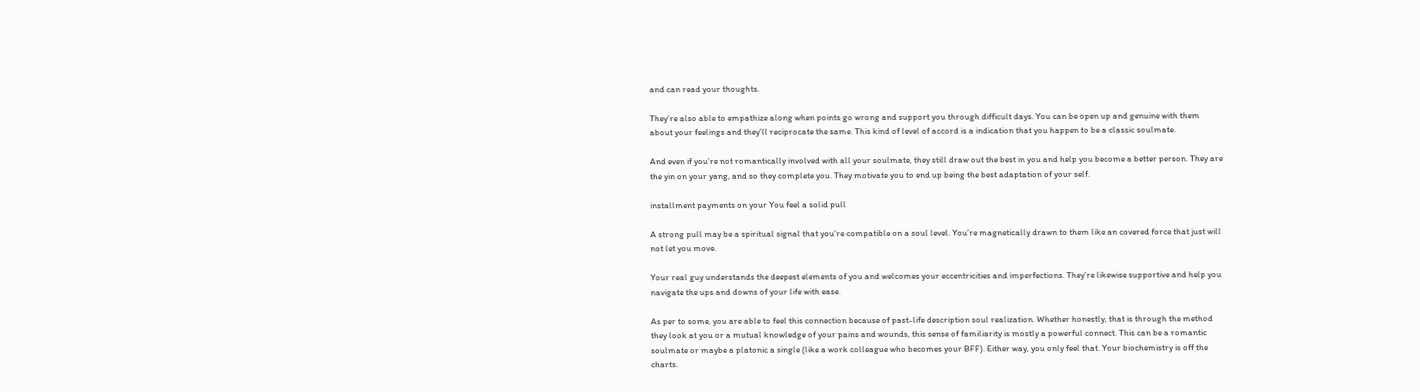and can read your thoughts.

They’re also able to empathize along when points go wrong and support you through difficult days. You can be open up and genuine with them about your feelings and they’ll reciprocate the same. This kind of level of accord is a indication that you happen to be a classic soulmate.

And even if you’re not romantically involved with all your soulmate, they still draw out the best in you and help you become a better person. They are the yin on your yang, and so they complete you. They motivate you to end up being the best adaptation of your self.

installment payments on your You feel a solid pull

A strong pull may be a spiritual signal that you’re compatible on a soul level. You’re magnetically drawn to them like an covered force that just will not let you move.

Your real guy understands the deepest elements of you and welcomes your eccentricities and imperfections. They’re likewise supportive and help you navigate the ups and downs of your life with ease.

As per to some, you are able to feel this connection because of past-life description soul realization. Whether honestly, that is through the method they look at you or a mutual knowledge of your pains and wounds, this sense of familiarity is mostly a powerful connect. This can be a romantic soulmate or maybe a platonic a single (like a work colleague who becomes your BFF). Either way, you only feel that. Your biochemistry is off the charts.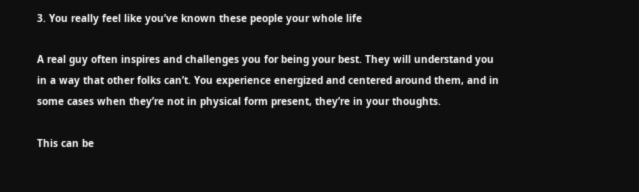3. You really feel like you’ve known these people your whole life

A real guy often inspires and challenges you for being your best. They will understand you in a way that other folks can’t. You experience energized and centered around them, and in some cases when they’re not in physical form present, they’re in your thoughts.

This can be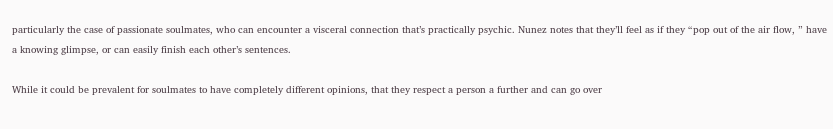particularly the case of passionate soulmates, who can encounter a visceral connection that’s practically psychic. Nunez notes that they’ll feel as if they “pop out of the air flow, ” have a knowing glimpse, or can easily finish each other’s sentences.

While it could be prevalent for soulmates to have completely different opinions, that they respect a person a further and can go over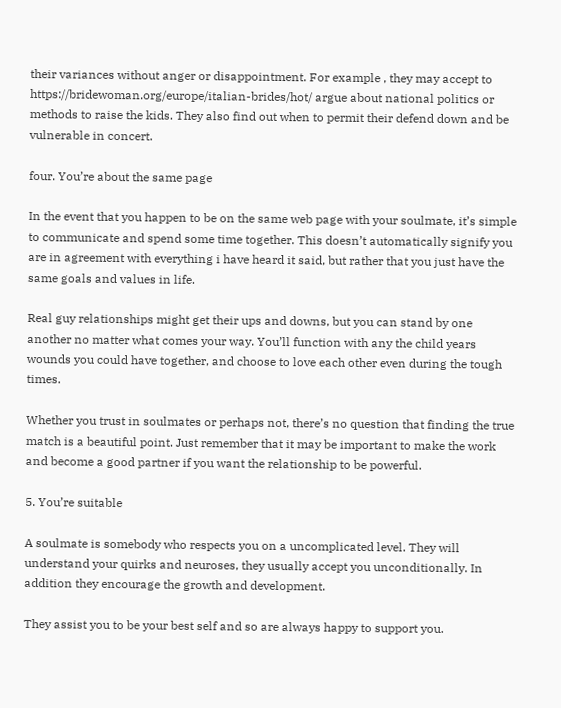their variances without anger or disappointment. For example , they may accept to https://bridewoman.org/europe/italian-brides/hot/ argue about national politics or methods to raise the kids. They also find out when to permit their defend down and be vulnerable in concert.

four. You’re about the same page

In the event that you happen to be on the same web page with your soulmate, it’s simple to communicate and spend some time together. This doesn’t automatically signify you are in agreement with everything i have heard it said, but rather that you just have the same goals and values in life.

Real guy relationships might get their ups and downs, but you can stand by one another no matter what comes your way. You’ll function with any the child years wounds you could have together, and choose to love each other even during the tough times.

Whether you trust in soulmates or perhaps not, there’s no question that finding the true match is a beautiful point. Just remember that it may be important to make the work and become a good partner if you want the relationship to be powerful.

5. You’re suitable

A soulmate is somebody who respects you on a uncomplicated level. They will understand your quirks and neuroses, they usually accept you unconditionally. In addition they encourage the growth and development.

They assist you to be your best self and so are always happy to support you.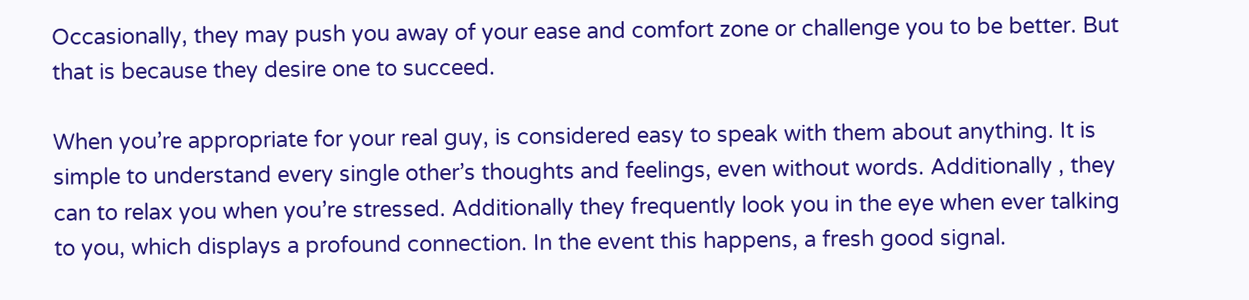Occasionally, they may push you away of your ease and comfort zone or challenge you to be better. But that is because they desire one to succeed.

When you’re appropriate for your real guy, is considered easy to speak with them about anything. It is simple to understand every single other’s thoughts and feelings, even without words. Additionally , they can to relax you when you’re stressed. Additionally they frequently look you in the eye when ever talking to you, which displays a profound connection. In the event this happens, a fresh good signal.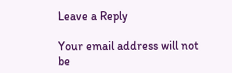Leave a Reply

Your email address will not be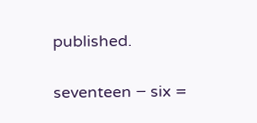published.

seventeen − six =